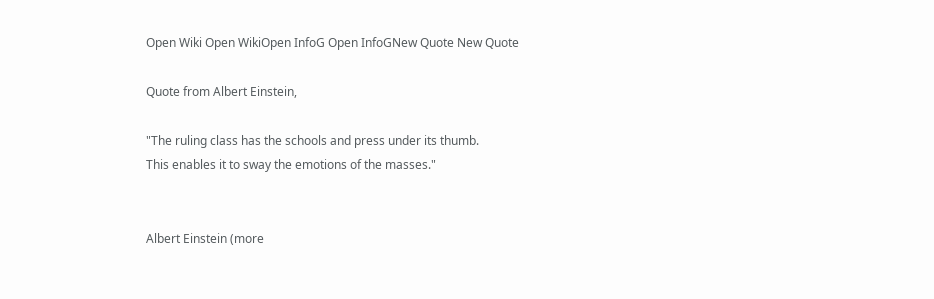Open Wiki Open WikiOpen InfoG Open InfoGNew Quote New Quote

Quote from Albert Einstein,

"The ruling class has the schools and press under its thumb.
This enables it to sway the emotions of the masses."


Albert Einstein (more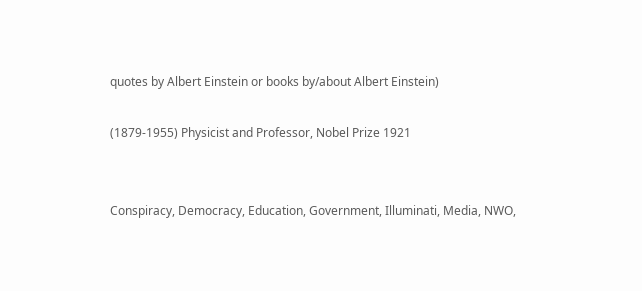quotes by Albert Einstein or books by/about Albert Einstein)

(1879-1955) Physicist and Professor, Nobel Prize 1921


Conspiracy, Democracy, Education, Government, Illuminati, Media, NWO,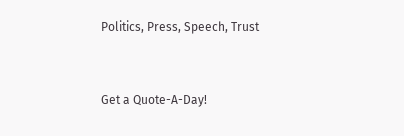Politics, Press, Speech, Trust


Get a Quote-A-Day!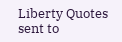Liberty Quotes sent to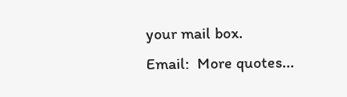your mail box.
Email:  More quotes...